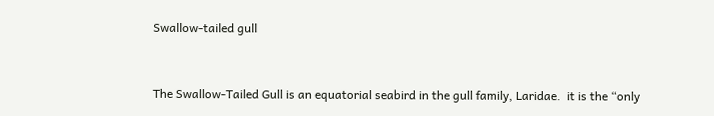Swallow-tailed gull


The Swallow-Tailed Gull is an equatorial seabird in the gull family, Laridae.  it is the “only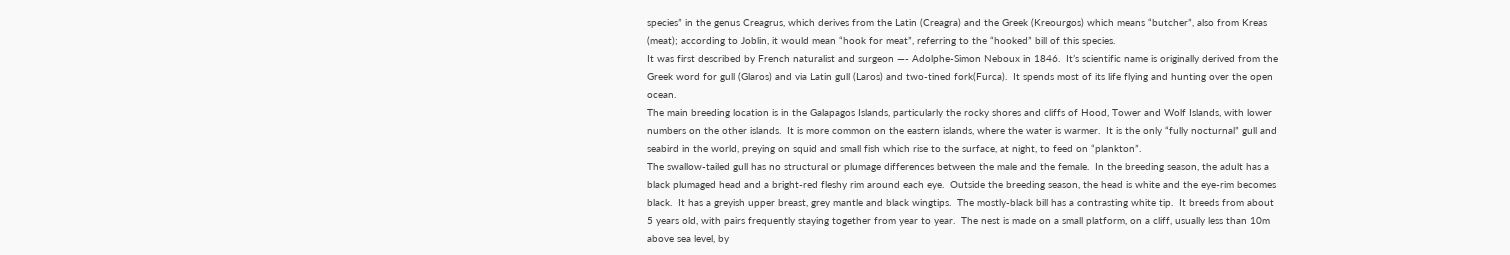species” in the genus Creagrus, which derives from the Latin (Creagra) and the Greek (Kreourgos) which means “butcher”, also from Kreas (meat); according to Joblin, it would mean “hook for meat”, referring to the “hooked” bill of this species.
It was first described by French naturalist and surgeon —- Adolphe-Simon Neboux in 1846.  It’s scientific name is originally derived from the Greek word for gull (Glaros) and via Latin gull (Laros) and two-tined fork(Furca).  It spends most of its life flying and hunting over the open ocean.
The main breeding location is in the Galapagos Islands, particularly the rocky shores and cliffs of Hood, Tower and Wolf Islands, with lower numbers on the other islands.  It is more common on the eastern islands, where the water is warmer.  It is the only “fully nocturnal” gull and seabird in the world, preying on squid and small fish which rise to the surface, at night, to feed on “plankton”.
The swallow-tailed gull has no structural or plumage differences between the male and the female.  In the breeding season, the adult has a black plumaged head and a bright-red fleshy rim around each eye.  Outside the breeding season, the head is white and the eye-rim becomes black.  It has a greyish upper breast, grey mantle and black wingtips.  The mostly-black bill has a contrasting white tip.  It breeds from about 5 years old, with pairs frequently staying together from year to year.  The nest is made on a small platform, on a cliff, usually less than 10m above sea level, by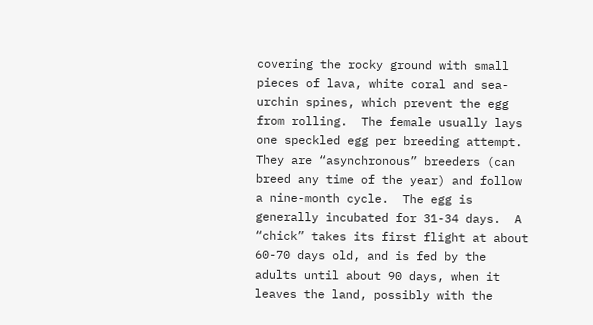covering the rocky ground with small pieces of lava, white coral and sea-urchin spines, which prevent the egg from rolling.  The female usually lays one speckled egg per breeding attempt.  They are “asynchronous” breeders (can breed any time of the year) and follow a nine-month cycle.  The egg is generally incubated for 31-34 days.  A “chick” takes its first flight at about 60-70 days old, and is fed by the adults until about 90 days, when it leaves the land, possibly with the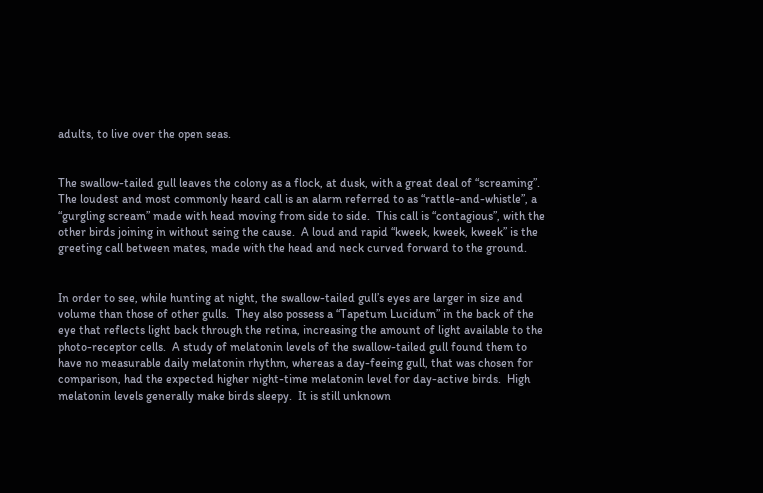adults, to live over the open seas.


The swallow-tailed gull leaves the colony as a flock, at dusk, with a great deal of “screaming”.  The loudest and most commonly heard call is an alarm referred to as “rattle-and-whistle”, a “gurgling scream” made with head moving from side to side.  This call is “contagious”, with the other birds joining in without seing the cause.  A loud and rapid “kweek, kweek, kweek” is the greeting call between mates, made with the head and neck curved forward to the ground.


In order to see, while hunting at night, the swallow-tailed gull’s eyes are larger in size and volume than those of other gulls.  They also possess a “Tapetum Lucidum” in the back of the eye that reflects light back through the retina, increasing the amount of light available to the photo-receptor cells.  A study of melatonin levels of the swallow-tailed gull found them to have no measurable daily melatonin rhythm, whereas a day-feeing gull, that was chosen for comparison, had the expected higher night-time melatonin level for day-active birds.  High melatonin levels generally make birds sleepy.  It is still unknown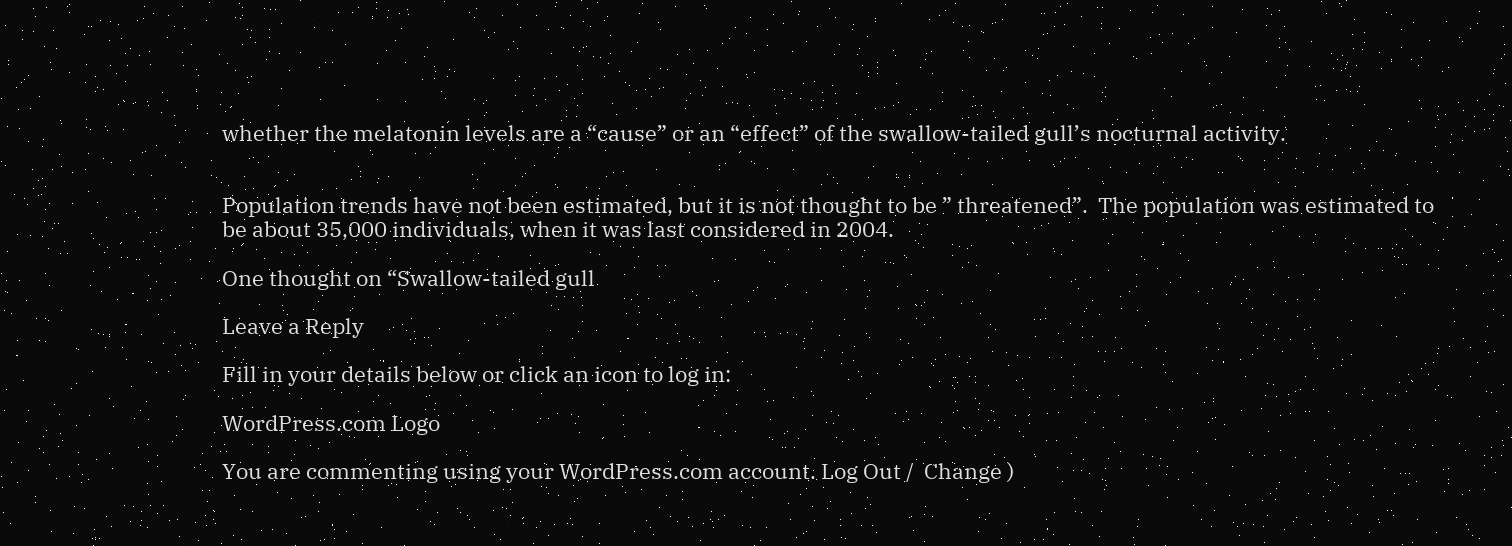whether the melatonin levels are a “cause” or an “effect” of the swallow-tailed gull’s nocturnal activity.


Population trends have not been estimated, but it is not thought to be ” threatened”.  The population was estimated to be about 35,000 individuals, when it was last considered in 2004.

One thought on “Swallow-tailed gull

Leave a Reply

Fill in your details below or click an icon to log in:

WordPress.com Logo

You are commenting using your WordPress.com account. Log Out /  Change )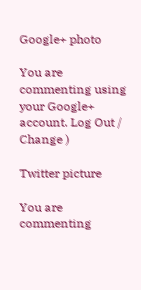Google+ photo

You are commenting using your Google+ account. Log Out /  Change )

Twitter picture

You are commenting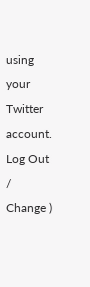using your Twitter account. Log Out /  Change )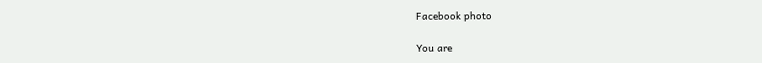Facebook photo

You are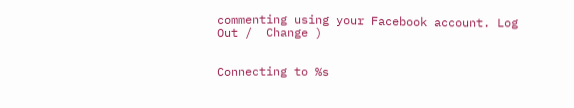commenting using your Facebook account. Log Out /  Change )


Connecting to %s